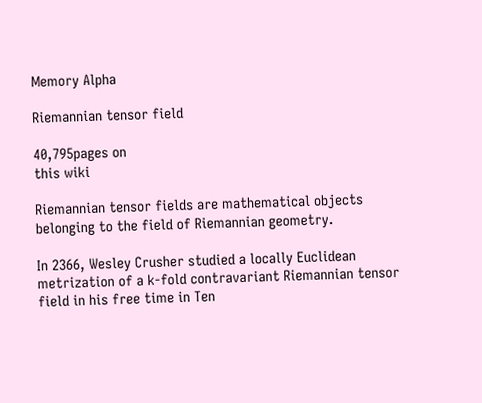Memory Alpha

Riemannian tensor field

40,795pages on
this wiki

Riemannian tensor fields are mathematical objects belonging to the field of Riemannian geometry.

In 2366, Wesley Crusher studied a locally Euclidean metrization of a k-fold contravariant Riemannian tensor field in his free time in Ten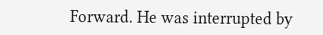Forward. He was interrupted by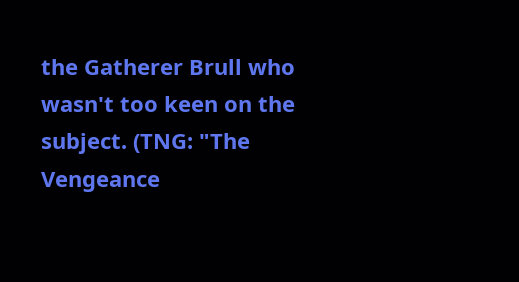the Gatherer Brull who wasn't too keen on the subject. (TNG: "The Vengeance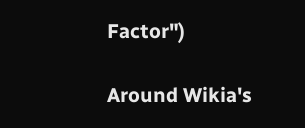Factor")

Around Wikia's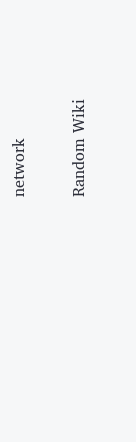network

Random Wiki